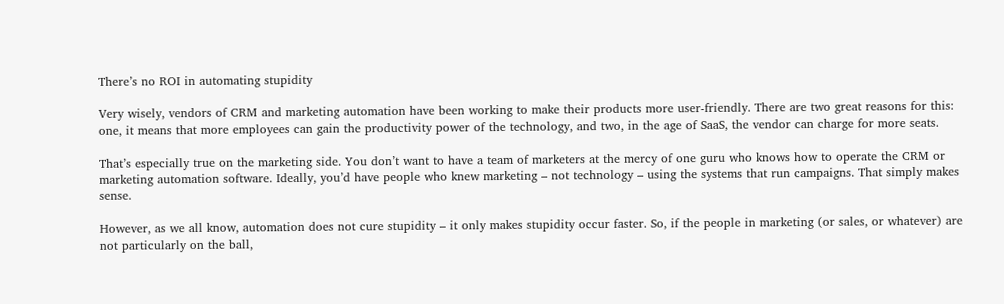There’s no ROI in automating stupidity

Very wisely, vendors of CRM and marketing automation have been working to make their products more user-friendly. There are two great reasons for this: one, it means that more employees can gain the productivity power of the technology, and two, in the age of SaaS, the vendor can charge for more seats.

That’s especially true on the marketing side. You don’t want to have a team of marketers at the mercy of one guru who knows how to operate the CRM or marketing automation software. Ideally, you’d have people who knew marketing – not technology – using the systems that run campaigns. That simply makes sense.

However, as we all know, automation does not cure stupidity – it only makes stupidity occur faster. So, if the people in marketing (or sales, or whatever) are not particularly on the ball,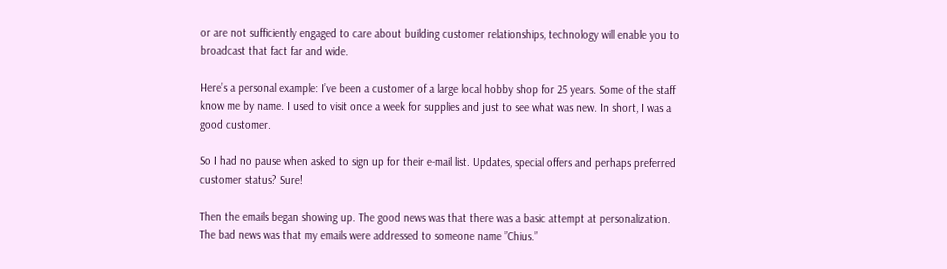or are not sufficiently engaged to care about building customer relationships, technology will enable you to broadcast that fact far and wide.

Here’s a personal example: I’ve been a customer of a large local hobby shop for 25 years. Some of the staff know me by name. I used to visit once a week for supplies and just to see what was new. In short, I was a good customer.

So I had no pause when asked to sign up for their e-mail list. Updates, special offers and perhaps preferred customer status? Sure!

Then the emails began showing up. The good news was that there was a basic attempt at personalization. The bad news was that my emails were addressed to someone name ”Chius.”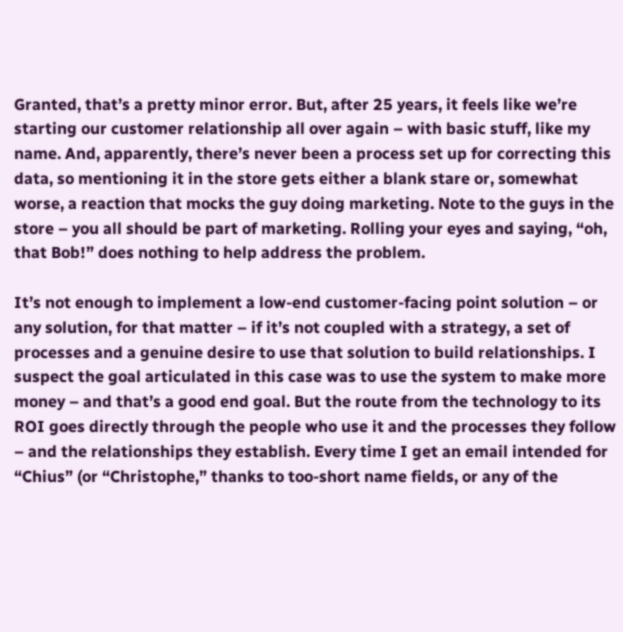Granted, that’s a pretty minor error. But, after 25 years, it feels like we’re starting our customer relationship all over again – with basic stuff, like my name. And, apparently, there’s never been a process set up for correcting this data, so mentioning it in the store gets either a blank stare or, somewhat worse, a reaction that mocks the guy doing marketing. Note to the guys in the store – you all should be part of marketing. Rolling your eyes and saying, “oh, that Bob!” does nothing to help address the problem.

It’s not enough to implement a low-end customer-facing point solution – or any solution, for that matter – if it’s not coupled with a strategy, a set of processes and a genuine desire to use that solution to build relationships. I suspect the goal articulated in this case was to use the system to make more money – and that’s a good end goal. But the route from the technology to its ROI goes directly through the people who use it and the processes they follow – and the relationships they establish. Every time I get an email intended for “Chius” (or “Christophe,” thanks to too-short name fields, or any of the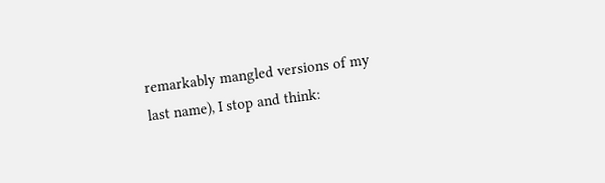remarkably mangled versions of my last name), I stop and think: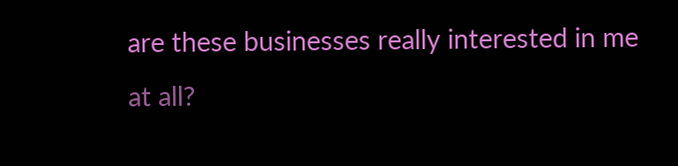are these businesses really interested in me at all?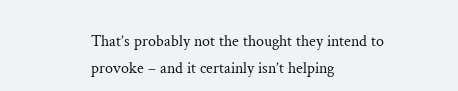That’s probably not the thought they intend to provoke – and it certainly isn’t helping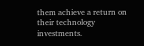them achieve a return on their technology investments.